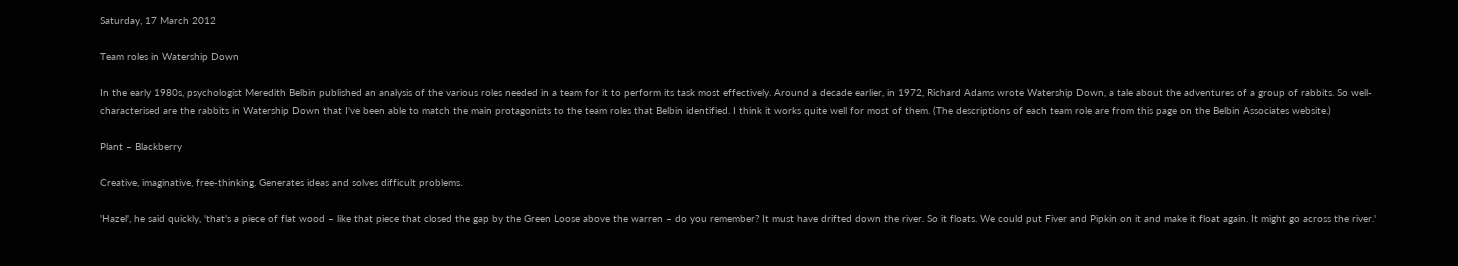Saturday, 17 March 2012

Team roles in Watership Down

In the early 1980s, psychologist Meredith Belbin published an analysis of the various roles needed in a team for it to perform its task most effectively. Around a decade earlier, in 1972, Richard Adams wrote Watership Down, a tale about the adventures of a group of rabbits. So well-characterised are the rabbits in Watership Down that I've been able to match the main protagonists to the team roles that Belbin identified. I think it works quite well for most of them. (The descriptions of each team role are from this page on the Belbin Associates website.)

Plant – Blackberry

Creative, imaginative, free-thinking. Generates ideas and solves difficult problems.

'Hazel', he said quickly, 'that's a piece of flat wood – like that piece that closed the gap by the Green Loose above the warren – do you remember? It must have drifted down the river. So it floats. We could put Fiver and Pipkin on it and make it float again. It might go across the river.'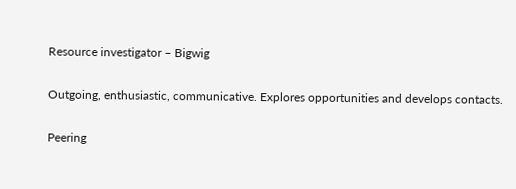Resource investigator – Bigwig

Outgoing, enthusiastic, communicative. Explores opportunities and develops contacts.

Peering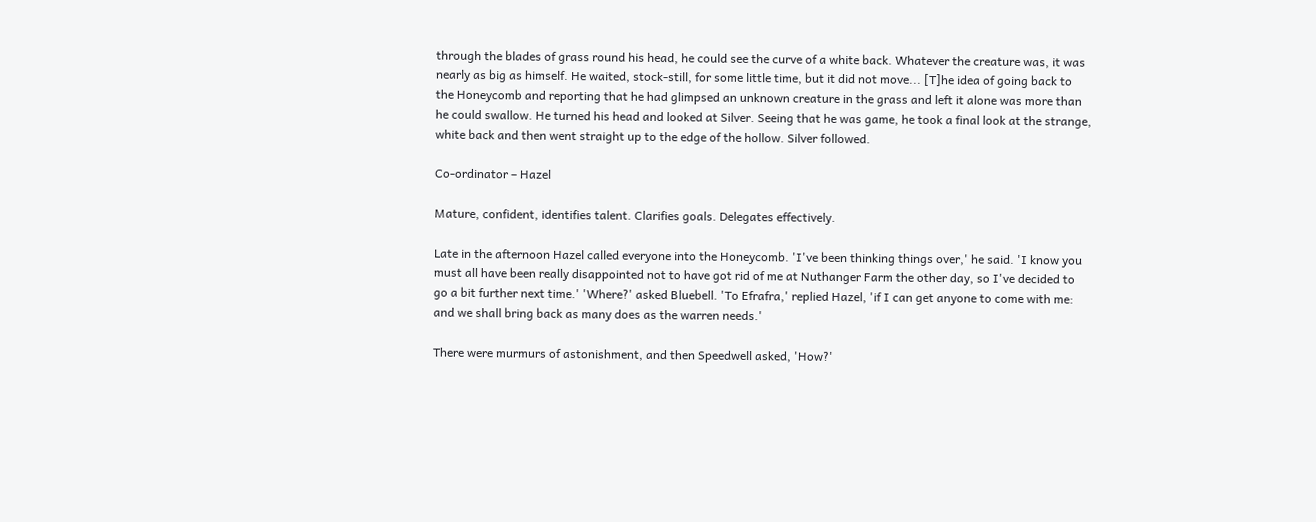through the blades of grass round his head, he could see the curve of a white back. Whatever the creature was, it was nearly as big as himself. He waited, stock-still, for some little time, but it did not move... [T]he idea of going back to the Honeycomb and reporting that he had glimpsed an unknown creature in the grass and left it alone was more than he could swallow. He turned his head and looked at Silver. Seeing that he was game, he took a final look at the strange, white back and then went straight up to the edge of the hollow. Silver followed.

Co-ordinator – Hazel

Mature, confident, identifies talent. Clarifies goals. Delegates effectively.

Late in the afternoon Hazel called everyone into the Honeycomb. 'I've been thinking things over,' he said. 'I know you must all have been really disappointed not to have got rid of me at Nuthanger Farm the other day, so I've decided to go a bit further next time.' 'Where?' asked Bluebell. 'To Efrafra,' replied Hazel, 'if I can get anyone to come with me: and we shall bring back as many does as the warren needs.'

There were murmurs of astonishment, and then Speedwell asked, 'How?'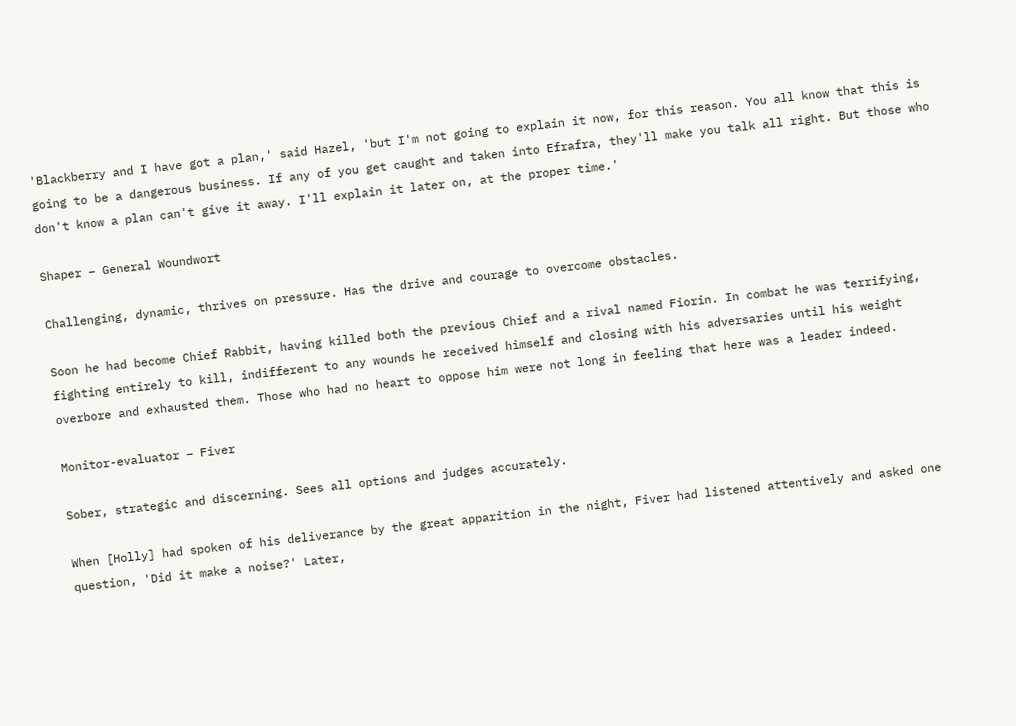'Blackberry and I have got a plan,' said Hazel, 'but I'm not going to explain it now, for this reason. You all know that this is going to be a dangerous business. If any of you get caught and taken into Efrafra, they'll make you talk all right. But those who don't know a plan can't give it away. I'll explain it later on, at the proper time.'

Shaper – General Woundwort

Challenging, dynamic, thrives on pressure. Has the drive and courage to overcome obstacles.

Soon he had become Chief Rabbit, having killed both the previous Chief and a rival named Fiorin. In combat he was terrifying, fighting entirely to kill, indifferent to any wounds he received himself and closing with his adversaries until his weight overbore and exhausted them. Those who had no heart to oppose him were not long in feeling that here was a leader indeed.

Monitor-evaluator – Fiver

Sober, strategic and discerning. Sees all options and judges accurately.

When [Holly] had spoken of his deliverance by the great apparition in the night, Fiver had listened attentively and asked one question, 'Did it make a noise?' Later,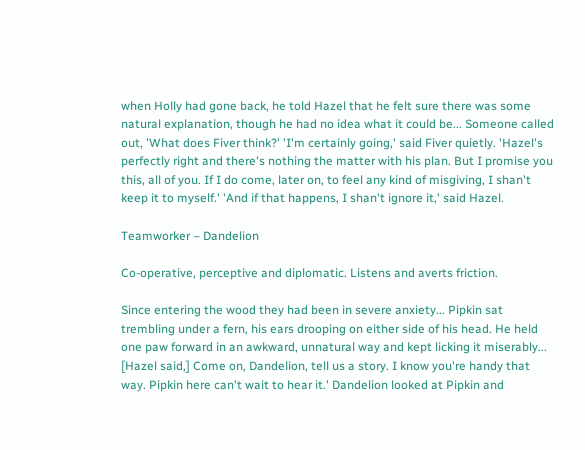when Holly had gone back, he told Hazel that he felt sure there was some natural explanation, though he had no idea what it could be... Someone called out, 'What does Fiver think?' 'I'm certainly going,' said Fiver quietly. 'Hazel's perfectly right and there's nothing the matter with his plan. But I promise you this, all of you. If I do come, later on, to feel any kind of misgiving, I shan't keep it to myself.' 'And if that happens, I shan't ignore it,' said Hazel.

Teamworker – Dandelion

Co-operative, perceptive and diplomatic. Listens and averts friction.

Since entering the wood they had been in severe anxiety... Pipkin sat trembling under a fern, his ears drooping on either side of his head. He held one paw forward in an awkward, unnatural way and kept licking it miserably... [Hazel said,] Come on, Dandelion, tell us a story. I know you're handy that way. Pipkin here can't wait to hear it.' Dandelion looked at Pipkin and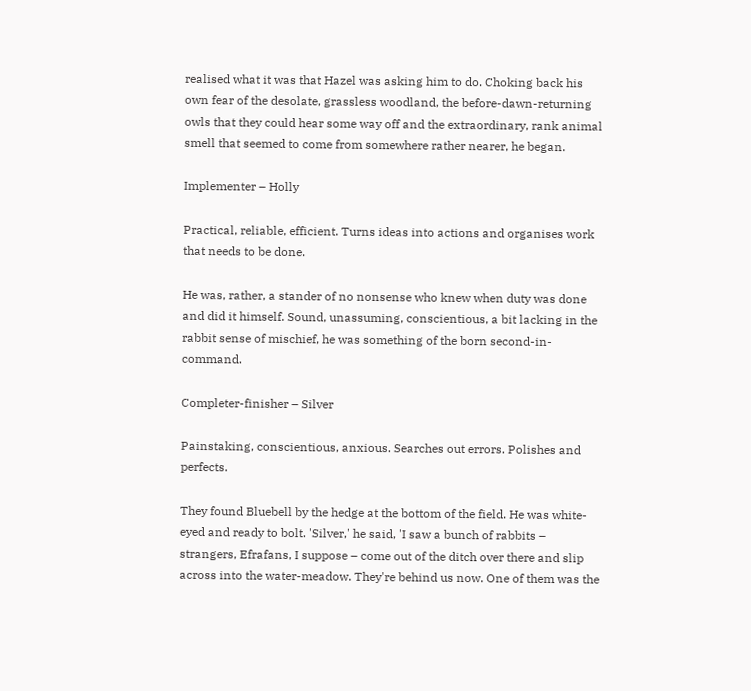realised what it was that Hazel was asking him to do. Choking back his own fear of the desolate, grassless woodland, the before-dawn-returning owls that they could hear some way off and the extraordinary, rank animal smell that seemed to come from somewhere rather nearer, he began.

Implementer – Holly

Practical, reliable, efficient. Turns ideas into actions and organises work that needs to be done.

He was, rather, a stander of no nonsense who knew when duty was done and did it himself. Sound, unassuming, conscientious, a bit lacking in the rabbit sense of mischief, he was something of the born second-in-command.

Completer-finisher – Silver

Painstaking, conscientious, anxious. Searches out errors. Polishes and perfects.

They found Bluebell by the hedge at the bottom of the field. He was white-eyed and ready to bolt. 'Silver,' he said, 'I saw a bunch of rabbits – strangers, Efrafans, I suppose – come out of the ditch over there and slip across into the water-meadow. They're behind us now. One of them was the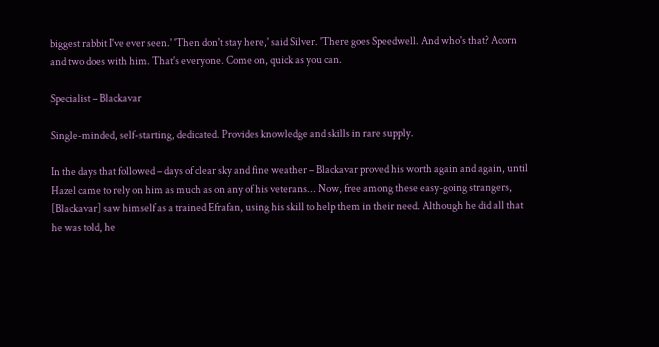biggest rabbit I've ever seen.' 'Then don't stay here,' said Silver. 'There goes Speedwell. And who's that? Acorn and two does with him. That's everyone. Come on, quick as you can.

Specialist – Blackavar

Single-minded, self-starting, dedicated. Provides knowledge and skills in rare supply.

In the days that followed – days of clear sky and fine weather – Blackavar proved his worth again and again, until Hazel came to rely on him as much as on any of his veterans... Now, free among these easy-going strangers, [Blackavar] saw himself as a trained Efrafan, using his skill to help them in their need. Although he did all that he was told, he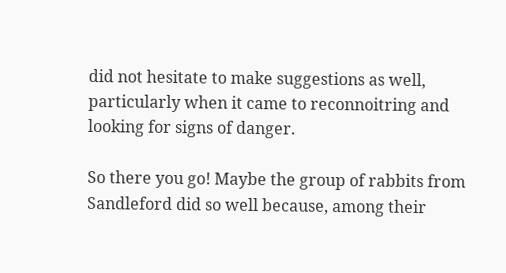did not hesitate to make suggestions as well, particularly when it came to reconnoitring and looking for signs of danger.

So there you go! Maybe the group of rabbits from Sandleford did so well because, among their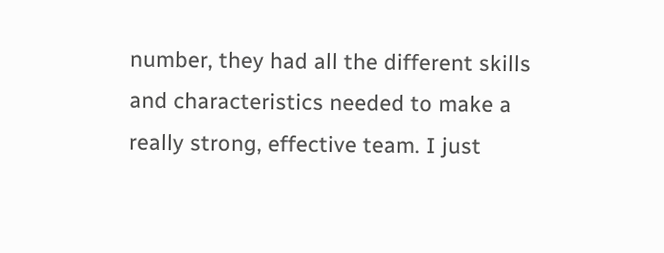number, they had all the different skills and characteristics needed to make a really strong, effective team. I just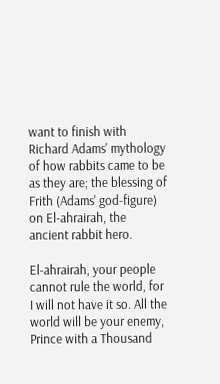want to finish with Richard Adams' mythology of how rabbits came to be as they are; the blessing of Frith (Adams' god-figure) on El-ahrairah, the ancient rabbit hero.

El-ahrairah, your people cannot rule the world, for I will not have it so. All the world will be your enemy, Prince with a Thousand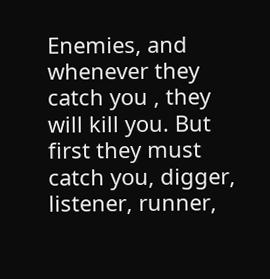Enemies, and whenever they catch you , they will kill you. But first they must catch you, digger, listener, runner,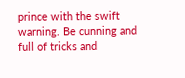prince with the swift warning. Be cunning and full of tricks and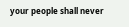your people shall never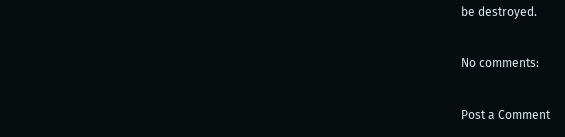be destroyed.

No comments:

Post a Comment